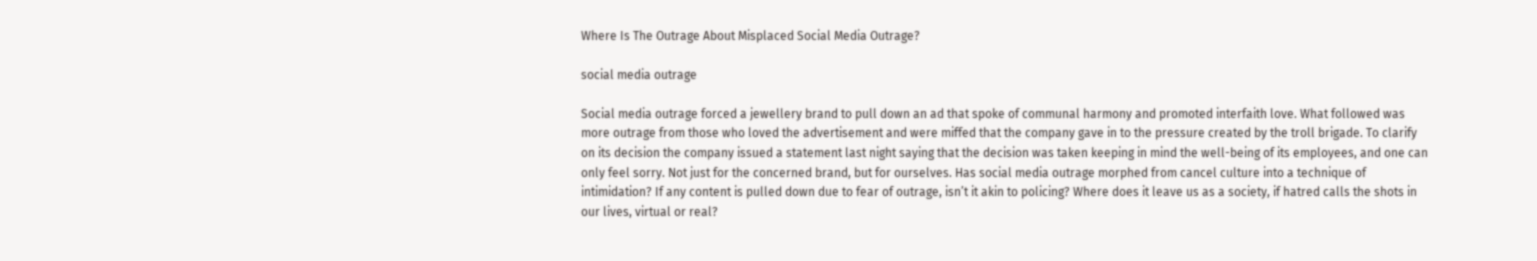Where Is The Outrage About Misplaced Social Media Outrage?

social media outrage

Social media outrage forced a jewellery brand to pull down an ad that spoke of communal harmony and promoted interfaith love. What followed was more outrage from those who loved the advertisement and were miffed that the company gave in to the pressure created by the troll brigade. To clarify on its decision the company issued a statement last night saying that the decision was taken keeping in mind the well-being of its employees, and one can only feel sorry. Not just for the concerned brand, but for ourselves. Has social media outrage morphed from cancel culture into a technique of intimidation? If any content is pulled down due to fear of outrage, isn’t it akin to policing? Where does it leave us as a society, if hatred calls the shots in our lives, virtual or real?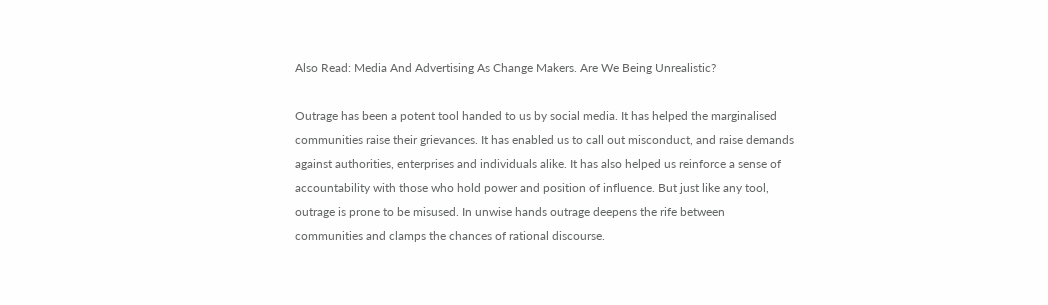Also Read: Media And Advertising As Change Makers. Are We Being Unrealistic?

Outrage has been a potent tool handed to us by social media. It has helped the marginalised communities raise their grievances. It has enabled us to call out misconduct, and raise demands against authorities, enterprises and individuals alike. It has also helped us reinforce a sense of accountability with those who hold power and position of influence. But just like any tool, outrage is prone to be misused. In unwise hands outrage deepens the rife between communities and clamps the chances of rational discourse.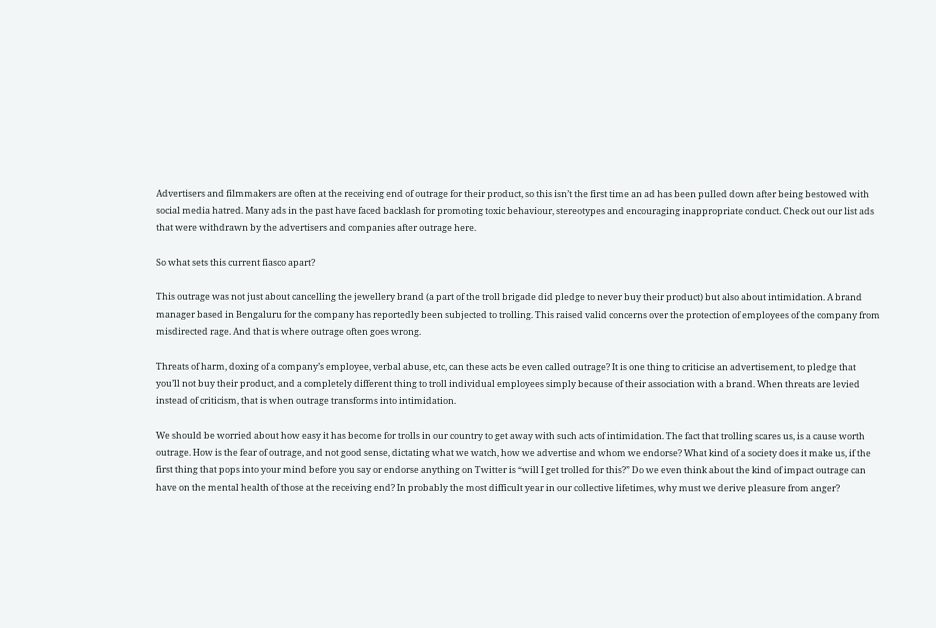Advertisers and filmmakers are often at the receiving end of outrage for their product, so this isn’t the first time an ad has been pulled down after being bestowed with social media hatred. Many ads in the past have faced backlash for promoting toxic behaviour, stereotypes and encouraging inappropriate conduct. Check out our list ads that were withdrawn by the advertisers and companies after outrage here.

So what sets this current fiasco apart?

This outrage was not just about cancelling the jewellery brand (a part of the troll brigade did pledge to never buy their product) but also about intimidation. A brand manager based in Bengaluru for the company has reportedly been subjected to trolling. This raised valid concerns over the protection of employees of the company from misdirected rage. And that is where outrage often goes wrong.

Threats of harm, doxing of a company’s employee, verbal abuse, etc, can these acts be even called outrage? It is one thing to criticise an advertisement, to pledge that you’ll not buy their product, and a completely different thing to troll individual employees simply because of their association with a brand. When threats are levied instead of criticism, that is when outrage transforms into intimidation.

We should be worried about how easy it has become for trolls in our country to get away with such acts of intimidation. The fact that trolling scares us, is a cause worth outrage. How is the fear of outrage, and not good sense, dictating what we watch, how we advertise and whom we endorse? What kind of a society does it make us, if the first thing that pops into your mind before you say or endorse anything on Twitter is “will I get trolled for this?” Do we even think about the kind of impact outrage can have on the mental health of those at the receiving end? In probably the most difficult year in our collective lifetimes, why must we derive pleasure from anger?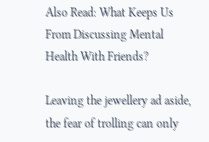Also Read: What Keeps Us From Discussing Mental Health With Friends?

Leaving the jewellery ad aside, the fear of trolling can only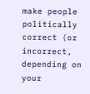make people politically correct (or incorrect, depending on your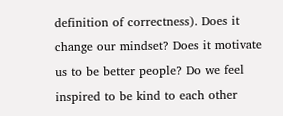definition of correctness). Does it change our mindset? Does it motivate us to be better people? Do we feel inspired to be kind to each other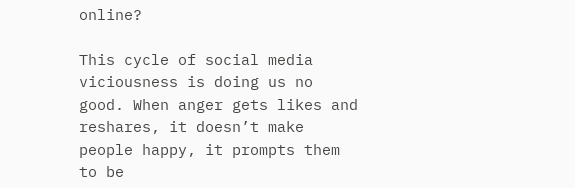online?

This cycle of social media viciousness is doing us no good. When anger gets likes and reshares, it doesn’t make people happy, it prompts them to be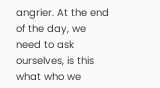angrier. At the end of the day, we need to ask ourselves, is this what who we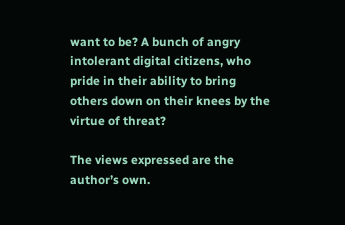want to be? A bunch of angry intolerant digital citizens, who pride in their ability to bring others down on their knees by the virtue of threat?

The views expressed are the author’s own.